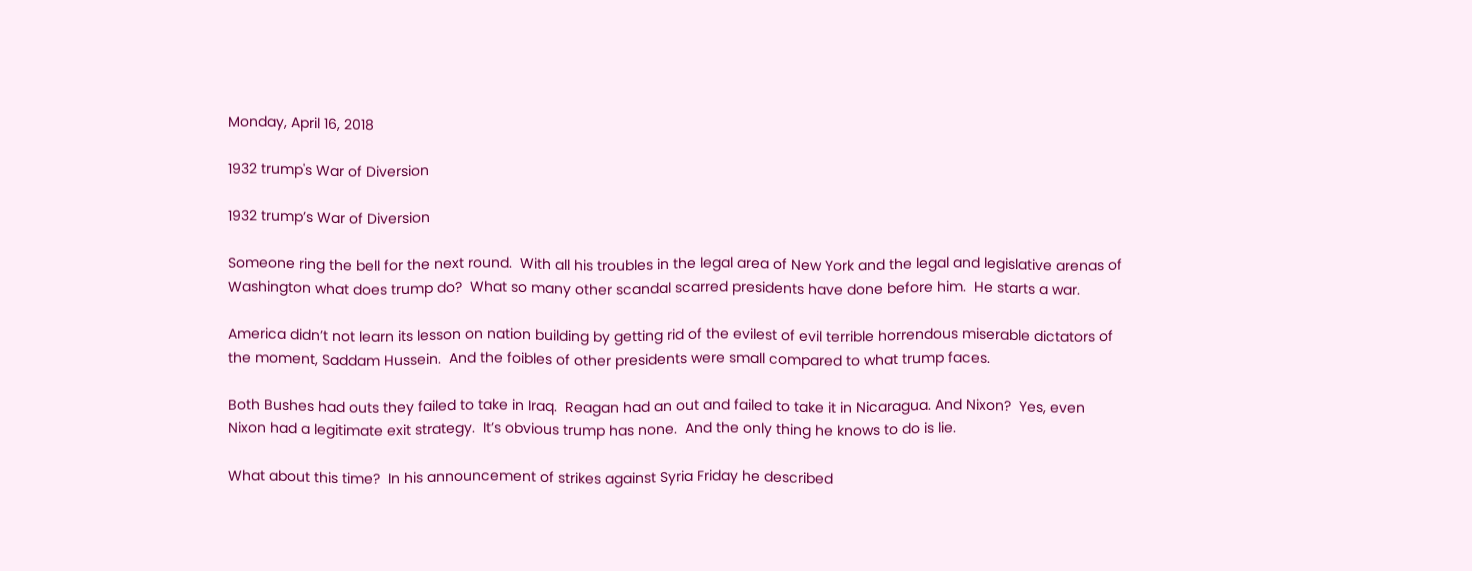Monday, April 16, 2018

1932 trump's War of Diversion

1932 trump’s War of Diversion

Someone ring the bell for the next round.  With all his troubles in the legal area of New York and the legal and legislative arenas of Washington what does trump do?  What so many other scandal scarred presidents have done before him.  He starts a war.

America didn’t not learn its lesson on nation building by getting rid of the evilest of evil terrible horrendous miserable dictators of the moment, Saddam Hussein.  And the foibles of other presidents were small compared to what trump faces.

Both Bushes had outs they failed to take in Iraq.  Reagan had an out and failed to take it in Nicaragua. And Nixon?  Yes, even Nixon had a legitimate exit strategy.  It’s obvious trump has none.  And the only thing he knows to do is lie.

What about this time?  In his announcement of strikes against Syria Friday he described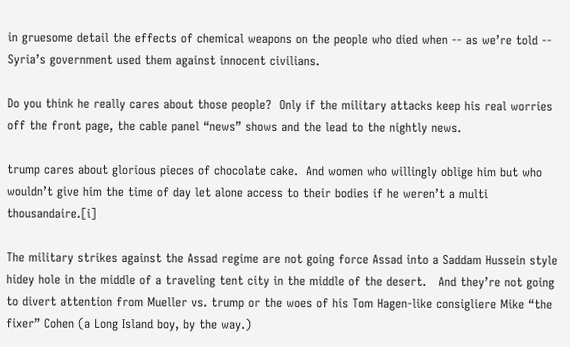in gruesome detail the effects of chemical weapons on the people who died when -- as we’re told -- Syria’s government used them against innocent civilians.

Do you think he really cares about those people?  Only if the military attacks keep his real worries off the front page, the cable panel “news” shows and the lead to the nightly news.

trump cares about glorious pieces of chocolate cake.  And women who willingly oblige him but who wouldn’t give him the time of day let alone access to their bodies if he weren’t a multi thousandaire.[i]

The military strikes against the Assad regime are not going force Assad into a Saddam Hussein style hidey hole in the middle of a traveling tent city in the middle of the desert.   And they’re not going to divert attention from Mueller vs. trump or the woes of his Tom Hagen-like consigliere Mike “the fixer” Cohen (a Long Island boy, by the way.)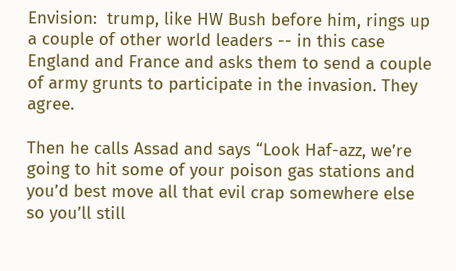Envision:  trump, like HW Bush before him, rings up a couple of other world leaders -- in this case England and France and asks them to send a couple of army grunts to participate in the invasion. They agree.

Then he calls Assad and says “Look Haf-azz, we’re going to hit some of your poison gas stations and you’d best move all that evil crap somewhere else so you’ll still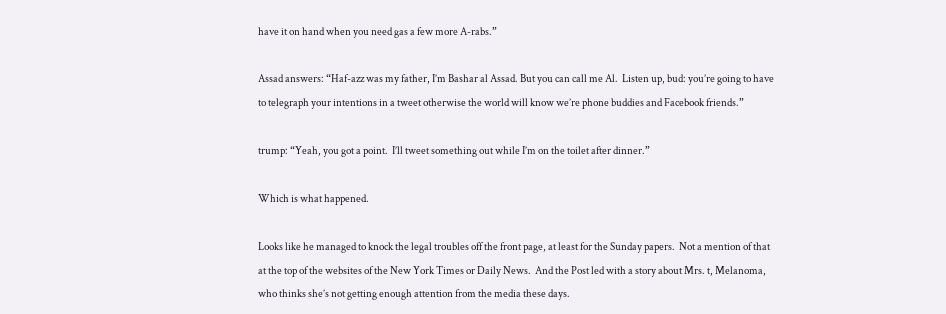have it on hand when you need gas a few more A-rabs.”

Assad answers: “Haf-azz was my father, I’m Bashar al Assad. But you can call me Al.  Listen up, bud: you’re going to have to telegraph your intentions in a tweet otherwise the world will know we’re phone buddies and Facebook friends.”

trump: “Yeah, you got a point.  I’ll tweet something out while I’m on the toilet after dinner.”

Which is what happened.

Looks like he managed to knock the legal troubles off the front page, at least for the Sunday papers.  Not a mention of that at the top of the websites of the New York Times or Daily News.  And the Post led with a story about Mrs. t, Melanoma, who thinks she’s not getting enough attention from the media these days.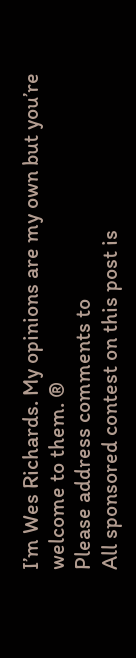I’m Wes Richards. My opinions are my own but you’re welcome to them. ®
Please address comments to
All sponsored contest on this post is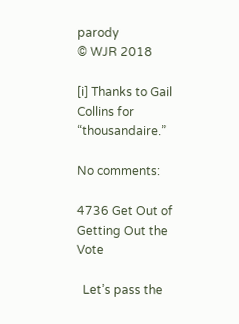parody
© WJR 2018

[i] Thanks to Gail Collins for “thousandaire.”

No comments:

4736 Get Out of Getting Out the Vote

  Let’s pass the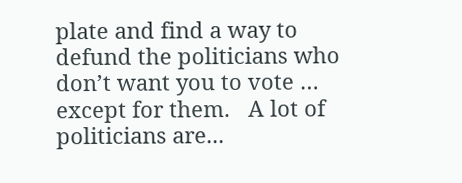plate and find a way to defund the politicians who don’t want you to vote … except for them.   A lot of politicians are...